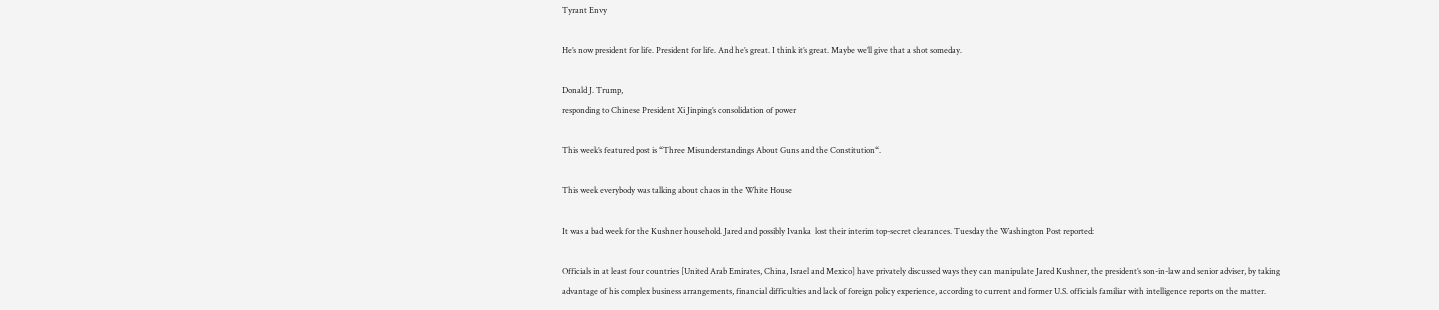Tyrant Envy

He’s now president for life. President for life. And he’s great. I think it’s great. Maybe we’ll give that a shot someday.

Donald J. Trump,
responding to Chinese President Xi Jinping’s consolidation of power

This week’s featured post is “Three Misunderstandings About Guns and the Constitution“.

This week everybody was talking about chaos in the White House

It was a bad week for the Kushner household. Jared and possibly Ivanka  lost their interim top-secret clearances. Tuesday the Washington Post reported:

Officials in at least four countries [United Arab Emirates, China, Israel and Mexico] have privately discussed ways they can manipulate Jared Kushner, the president’s son-in-law and senior adviser, by taking advantage of his complex business arrangements, financial difficulties and lack of foreign policy experience, according to current and former U.S. officials familiar with intelligence reports on the matter.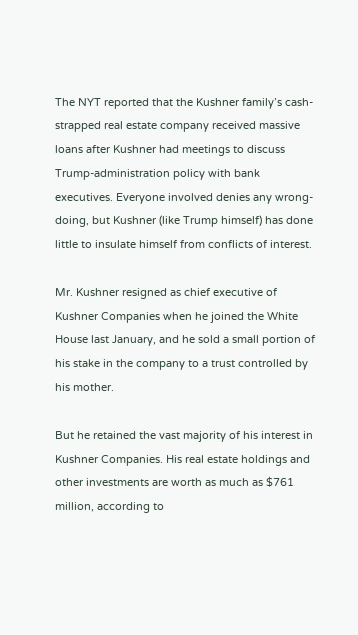The NYT reported that the Kushner family’s cash-strapped real estate company received massive loans after Kushner had meetings to discuss Trump-administration policy with bank executives. Everyone involved denies any wrong-doing, but Kushner (like Trump himself) has done little to insulate himself from conflicts of interest.

Mr. Kushner resigned as chief executive of Kushner Companies when he joined the White House last January, and he sold a small portion of his stake in the company to a trust controlled by his mother.

But he retained the vast majority of his interest in Kushner Companies. His real estate holdings and other investments are worth as much as $761 million, according to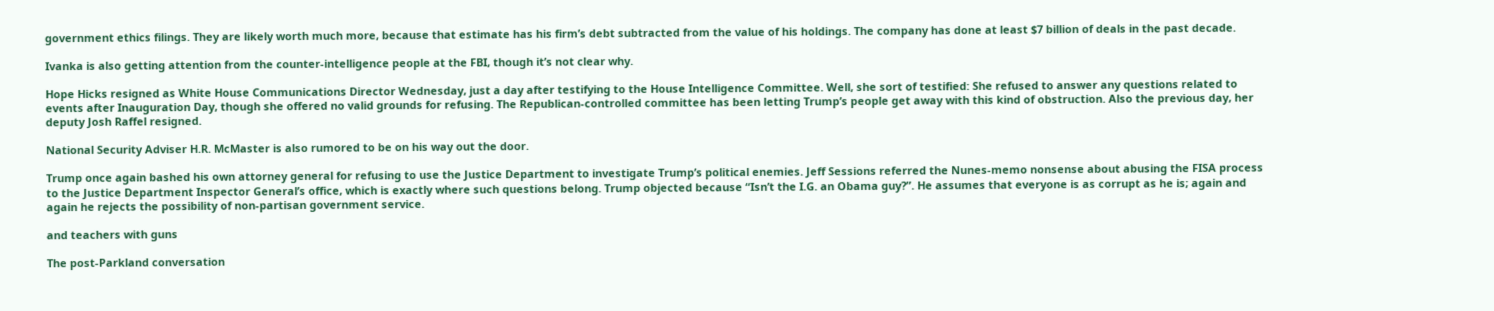government ethics filings. They are likely worth much more, because that estimate has his firm’s debt subtracted from the value of his holdings. The company has done at least $7 billion of deals in the past decade.

Ivanka is also getting attention from the counter-intelligence people at the FBI, though it’s not clear why.

Hope Hicks resigned as White House Communications Director Wednesday, just a day after testifying to the House Intelligence Committee. Well, she sort of testified: She refused to answer any questions related to events after Inauguration Day, though she offered no valid grounds for refusing. The Republican-controlled committee has been letting Trump’s people get away with this kind of obstruction. Also the previous day, her deputy Josh Raffel resigned.

National Security Adviser H.R. McMaster is also rumored to be on his way out the door.

Trump once again bashed his own attorney general for refusing to use the Justice Department to investigate Trump’s political enemies. Jeff Sessions referred the Nunes-memo nonsense about abusing the FISA process to the Justice Department Inspector General’s office, which is exactly where such questions belong. Trump objected because “Isn’t the I.G. an Obama guy?”. He assumes that everyone is as corrupt as he is; again and again he rejects the possibility of non-partisan government service.

and teachers with guns

The post-Parkland conversation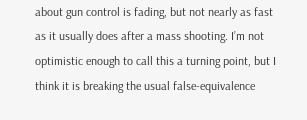about gun control is fading, but not nearly as fast as it usually does after a mass shooting. I’m not optimistic enough to call this a turning point, but I think it is breaking the usual false-equivalence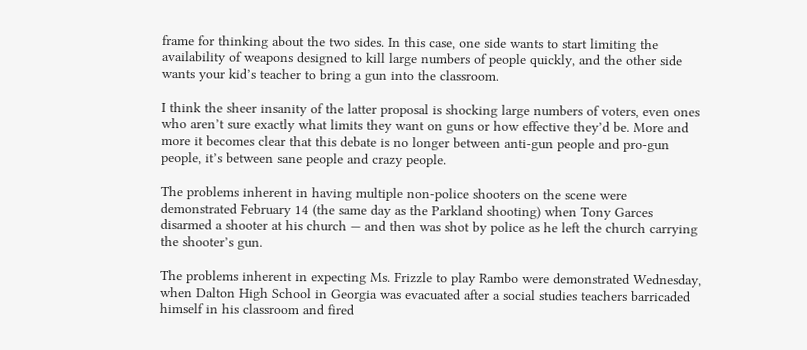frame for thinking about the two sides. In this case, one side wants to start limiting the availability of weapons designed to kill large numbers of people quickly, and the other side wants your kid’s teacher to bring a gun into the classroom.

I think the sheer insanity of the latter proposal is shocking large numbers of voters, even ones who aren’t sure exactly what limits they want on guns or how effective they’d be. More and more it becomes clear that this debate is no longer between anti-gun people and pro-gun people, it’s between sane people and crazy people.

The problems inherent in having multiple non-police shooters on the scene were demonstrated February 14 (the same day as the Parkland shooting) when Tony Garces disarmed a shooter at his church — and then was shot by police as he left the church carrying the shooter’s gun.

The problems inherent in expecting Ms. Frizzle to play Rambo were demonstrated Wednesday, when Dalton High School in Georgia was evacuated after a social studies teachers barricaded himself in his classroom and fired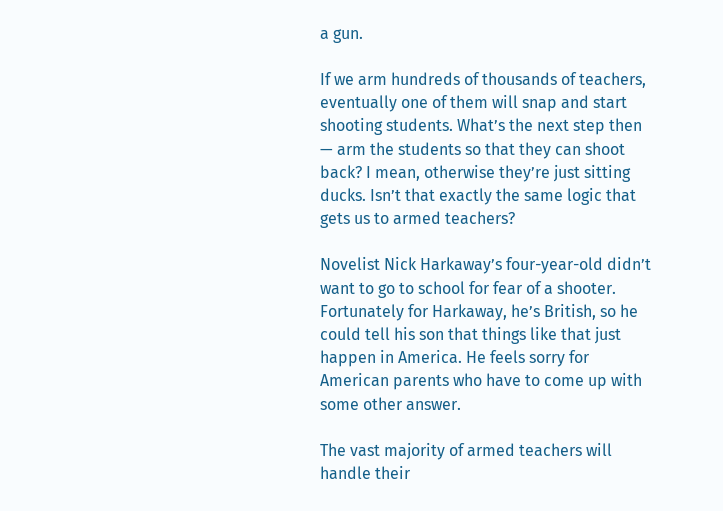a gun.

If we arm hundreds of thousands of teachers, eventually one of them will snap and start shooting students. What’s the next step then — arm the students so that they can shoot back? I mean, otherwise they’re just sitting ducks. Isn’t that exactly the same logic that gets us to armed teachers?

Novelist Nick Harkaway’s four-year-old didn’t want to go to school for fear of a shooter. Fortunately for Harkaway, he’s British, so he could tell his son that things like that just happen in America. He feels sorry for American parents who have to come up with some other answer.

The vast majority of armed teachers will handle their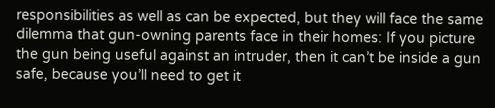responsibilities as well as can be expected, but they will face the same dilemma that gun-owning parents face in their homes: If you picture the gun being useful against an intruder, then it can’t be inside a gun safe, because you’ll need to get it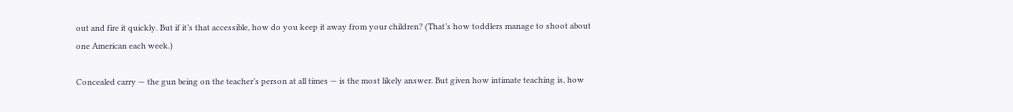out and fire it quickly. But if it’s that accessible, how do you keep it away from your children? (That’s how toddlers manage to shoot about one American each week.)

Concealed carry — the gun being on the teacher’s person at all times — is the most likely answer. But given how intimate teaching is, how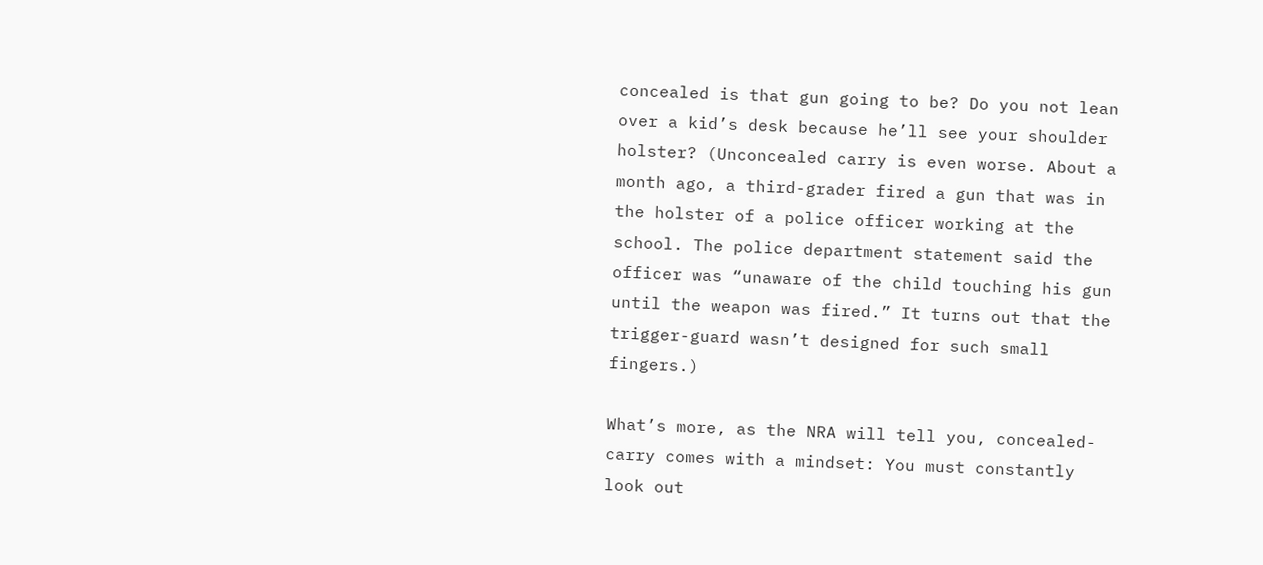concealed is that gun going to be? Do you not lean over a kid’s desk because he’ll see your shoulder holster? (Unconcealed carry is even worse. About a month ago, a third-grader fired a gun that was in the holster of a police officer working at the school. The police department statement said the officer was “unaware of the child touching his gun until the weapon was fired.” It turns out that the trigger-guard wasn’t designed for such small fingers.)

What’s more, as the NRA will tell you, concealed-carry comes with a mindset: You must constantly look out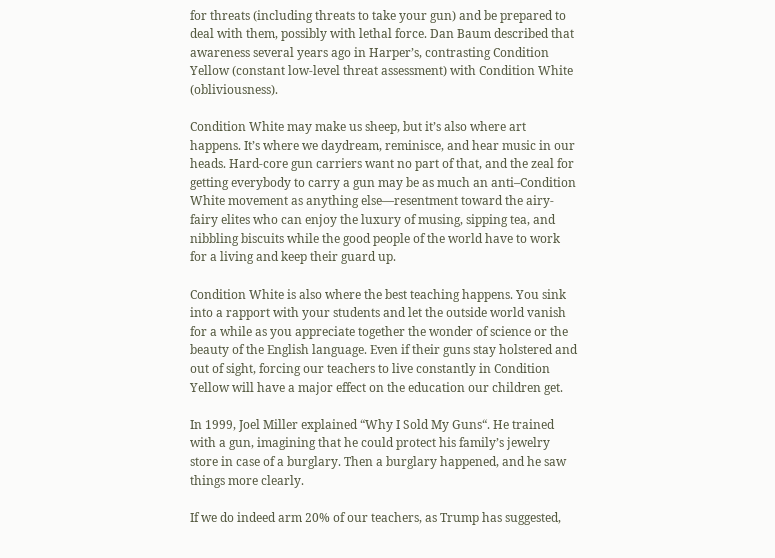for threats (including threats to take your gun) and be prepared to deal with them, possibly with lethal force. Dan Baum described that awareness several years ago in Harper’s, contrasting Condition Yellow (constant low-level threat assessment) with Condition White (obliviousness).

Condition White may make us sheep, but it’s also where art happens. It’s where we daydream, reminisce, and hear music in our heads. Hard-core gun carriers want no part of that, and the zeal for getting everybody to carry a gun may be as much an anti–Condition White movement as anything else—resentment toward the airy-fairy elites who can enjoy the luxury of musing, sipping tea, and nibbling biscuits while the good people of the world have to work for a living and keep their guard up.

Condition White is also where the best teaching happens. You sink into a rapport with your students and let the outside world vanish for a while as you appreciate together the wonder of science or the beauty of the English language. Even if their guns stay holstered and out of sight, forcing our teachers to live constantly in Condition Yellow will have a major effect on the education our children get.

In 1999, Joel Miller explained “Why I Sold My Guns“. He trained with a gun, imagining that he could protect his family’s jewelry store in case of a burglary. Then a burglary happened, and he saw things more clearly.

If we do indeed arm 20% of our teachers, as Trump has suggested,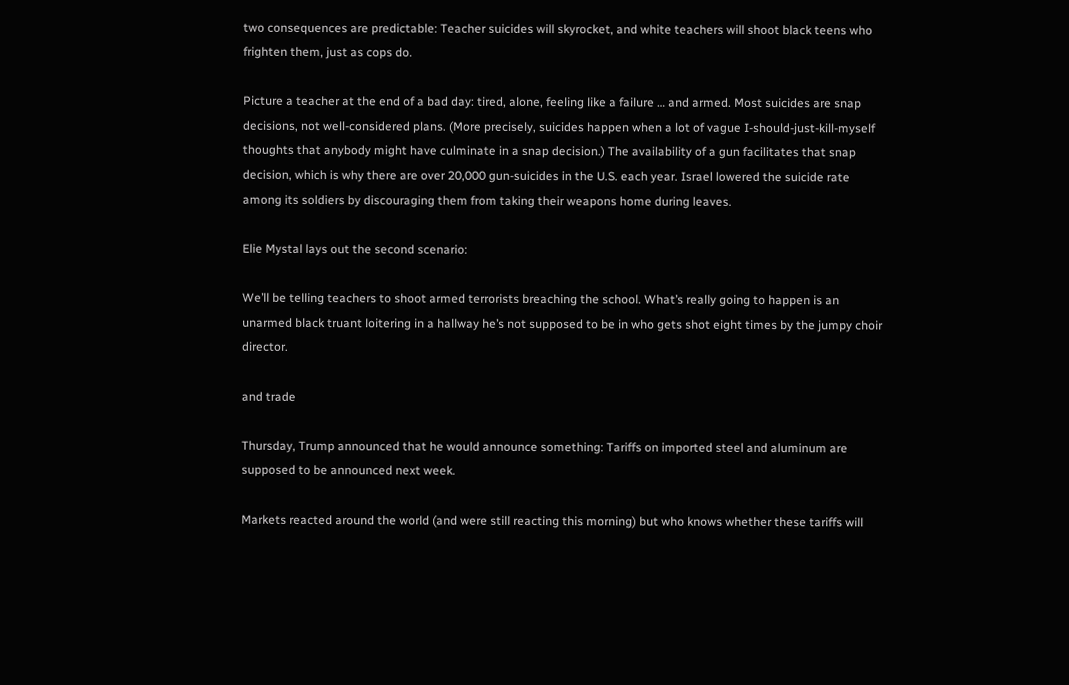two consequences are predictable: Teacher suicides will skyrocket, and white teachers will shoot black teens who frighten them, just as cops do.

Picture a teacher at the end of a bad day: tired, alone, feeling like a failure … and armed. Most suicides are snap decisions, not well-considered plans. (More precisely, suicides happen when a lot of vague I-should-just-kill-myself thoughts that anybody might have culminate in a snap decision.) The availability of a gun facilitates that snap decision, which is why there are over 20,000 gun-suicides in the U.S. each year. Israel lowered the suicide rate among its soldiers by discouraging them from taking their weapons home during leaves.

Elie Mystal lays out the second scenario:

We’ll be telling teachers to shoot armed terrorists breaching the school. What’s really going to happen is an unarmed black truant loitering in a hallway he’s not supposed to be in who gets shot eight times by the jumpy choir director.

and trade

Thursday, Trump announced that he would announce something: Tariffs on imported steel and aluminum are supposed to be announced next week.

Markets reacted around the world (and were still reacting this morning) but who knows whether these tariffs will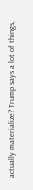actually materialize? Trump says a lot of things,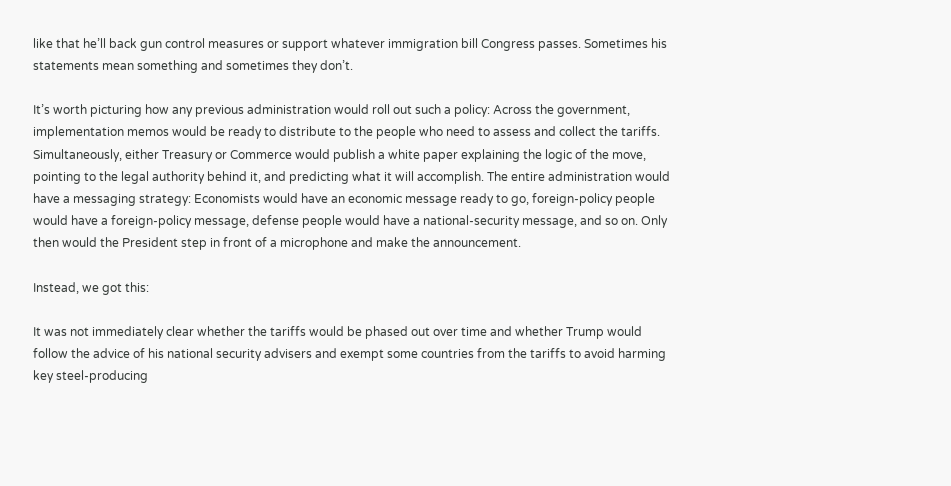like that he’ll back gun control measures or support whatever immigration bill Congress passes. Sometimes his statements mean something and sometimes they don’t.

It’s worth picturing how any previous administration would roll out such a policy: Across the government, implementation memos would be ready to distribute to the people who need to assess and collect the tariffs. Simultaneously, either Treasury or Commerce would publish a white paper explaining the logic of the move, pointing to the legal authority behind it, and predicting what it will accomplish. The entire administration would have a messaging strategy: Economists would have an economic message ready to go, foreign-policy people would have a foreign-policy message, defense people would have a national-security message, and so on. Only then would the President step in front of a microphone and make the announcement.

Instead, we got this:

It was not immediately clear whether the tariffs would be phased out over time and whether Trump would follow the advice of his national security advisers and exempt some countries from the tariffs to avoid harming key steel-producing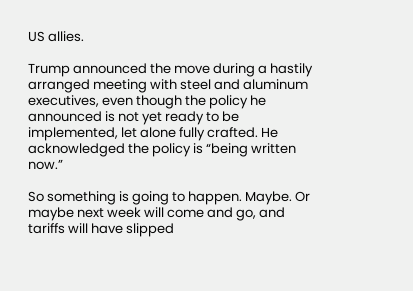US allies.

Trump announced the move during a hastily arranged meeting with steel and aluminum executives, even though the policy he announced is not yet ready to be implemented, let alone fully crafted. He acknowledged the policy is “being written now.”

So something is going to happen. Maybe. Or maybe next week will come and go, and tariffs will have slipped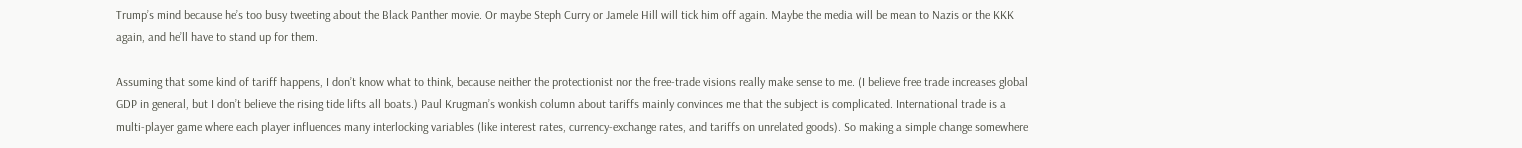Trump’s mind because he’s too busy tweeting about the Black Panther movie. Or maybe Steph Curry or Jamele Hill will tick him off again. Maybe the media will be mean to Nazis or the KKK again, and he’ll have to stand up for them.

Assuming that some kind of tariff happens, I don’t know what to think, because neither the protectionist nor the free-trade visions really make sense to me. (I believe free trade increases global GDP in general, but I don’t believe the rising tide lifts all boats.) Paul Krugman’s wonkish column about tariffs mainly convinces me that the subject is complicated. International trade is a multi-player game where each player influences many interlocking variables (like interest rates, currency-exchange rates, and tariffs on unrelated goods). So making a simple change somewhere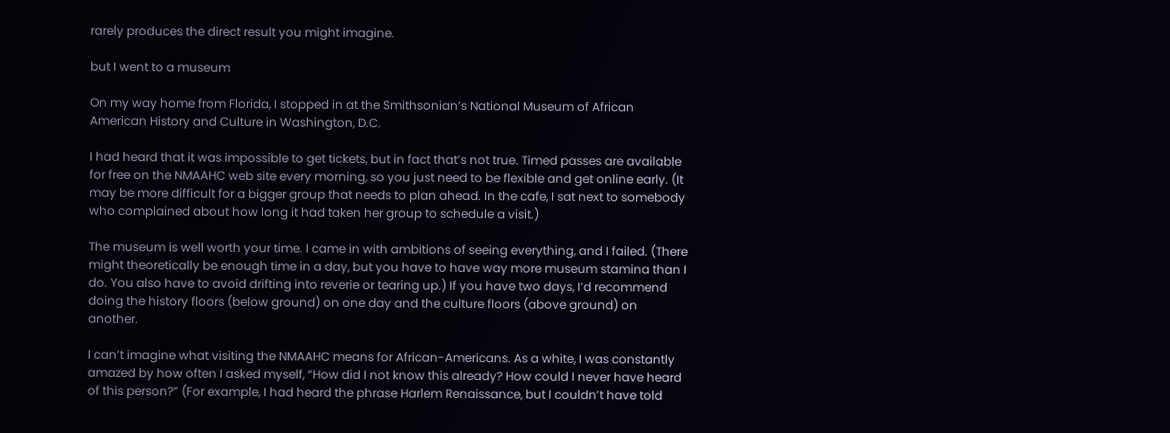rarely produces the direct result you might imagine.

but I went to a museum

On my way home from Florida, I stopped in at the Smithsonian’s National Museum of African American History and Culture in Washington, D.C.

I had heard that it was impossible to get tickets, but in fact that’s not true. Timed passes are available for free on the NMAAHC web site every morning, so you just need to be flexible and get online early. (It may be more difficult for a bigger group that needs to plan ahead. In the cafe, I sat next to somebody who complained about how long it had taken her group to schedule a visit.)

The museum is well worth your time. I came in with ambitions of seeing everything, and I failed. (There might theoretically be enough time in a day, but you have to have way more museum stamina than I do. You also have to avoid drifting into reverie or tearing up.) If you have two days, I’d recommend doing the history floors (below ground) on one day and the culture floors (above ground) on another.

I can’t imagine what visiting the NMAAHC means for African-Americans. As a white, I was constantly amazed by how often I asked myself, “How did I not know this already? How could I never have heard of this person?” (For example, I had heard the phrase Harlem Renaissance, but I couldn’t have told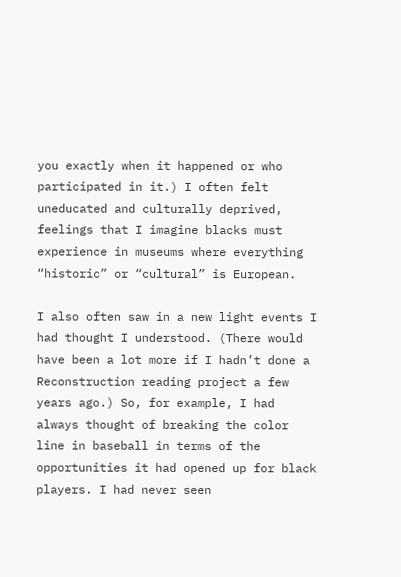you exactly when it happened or who participated in it.) I often felt uneducated and culturally deprived, feelings that I imagine blacks must experience in museums where everything “historic” or “cultural” is European.

I also often saw in a new light events I had thought I understood. (There would have been a lot more if I hadn’t done a Reconstruction reading project a few years ago.) So, for example, I had always thought of breaking the color line in baseball in terms of the opportunities it had opened up for black players. I had never seen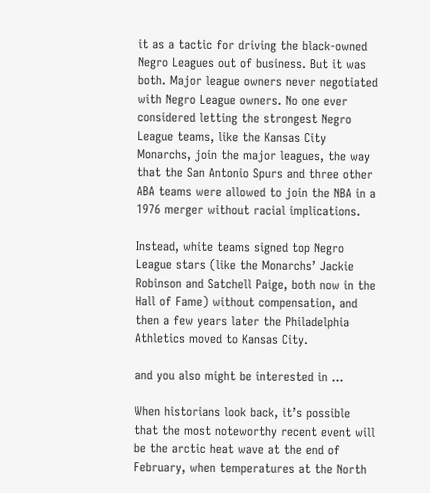it as a tactic for driving the black-owned Negro Leagues out of business. But it was both. Major league owners never negotiated with Negro League owners. No one ever considered letting the strongest Negro League teams, like the Kansas City Monarchs, join the major leagues, the way that the San Antonio Spurs and three other ABA teams were allowed to join the NBA in a 1976 merger without racial implications.

Instead, white teams signed top Negro League stars (like the Monarchs’ Jackie Robinson and Satchell Paige, both now in the Hall of Fame) without compensation, and then a few years later the Philadelphia Athletics moved to Kansas City.

and you also might be interested in …

When historians look back, it’s possible that the most noteworthy recent event will be the arctic heat wave at the end of February, when temperatures at the North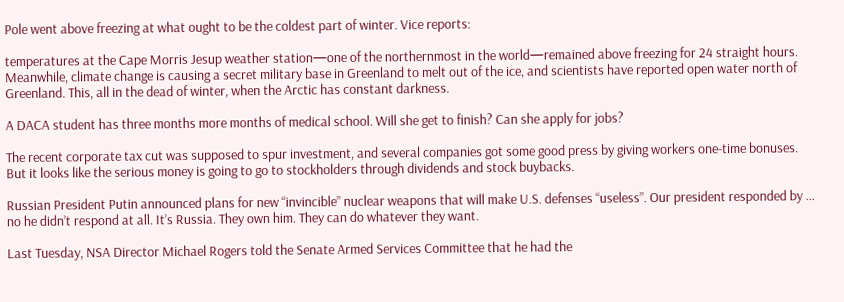Pole went above freezing at what ought to be the coldest part of winter. Vice reports:

temperatures at the Cape Morris Jesup weather station—one of the northernmost in the world—remained above freezing for 24 straight hours. Meanwhile, climate change is causing a secret military base in Greenland to melt out of the ice, and scientists have reported open water north of Greenland. This, all in the dead of winter, when the Arctic has constant darkness.

A DACA student has three months more months of medical school. Will she get to finish? Can she apply for jobs?

The recent corporate tax cut was supposed to spur investment, and several companies got some good press by giving workers one-time bonuses. But it looks like the serious money is going to go to stockholders through dividends and stock buybacks.

Russian President Putin announced plans for new “invincible” nuclear weapons that will make U.S. defenses “useless”. Our president responded by … no he didn’t respond at all. It’s Russia. They own him. They can do whatever they want.

Last Tuesday, NSA Director Michael Rogers told the Senate Armed Services Committee that he had the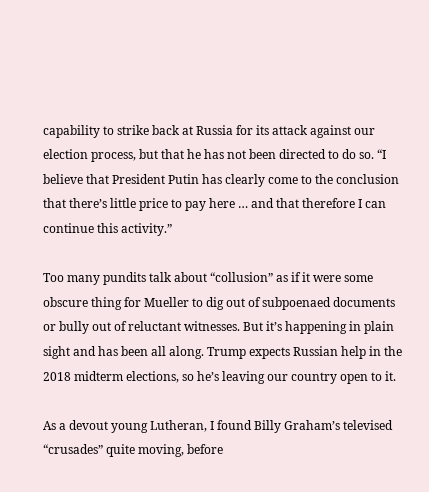capability to strike back at Russia for its attack against our election process, but that he has not been directed to do so. “I believe that President Putin has clearly come to the conclusion that there’s little price to pay here … and that therefore I can continue this activity.”

Too many pundits talk about “collusion” as if it were some obscure thing for Mueller to dig out of subpoenaed documents or bully out of reluctant witnesses. But it’s happening in plain sight and has been all along. Trump expects Russian help in the 2018 midterm elections, so he’s leaving our country open to it.

As a devout young Lutheran, I found Billy Graham’s televised “crusades” quite moving, before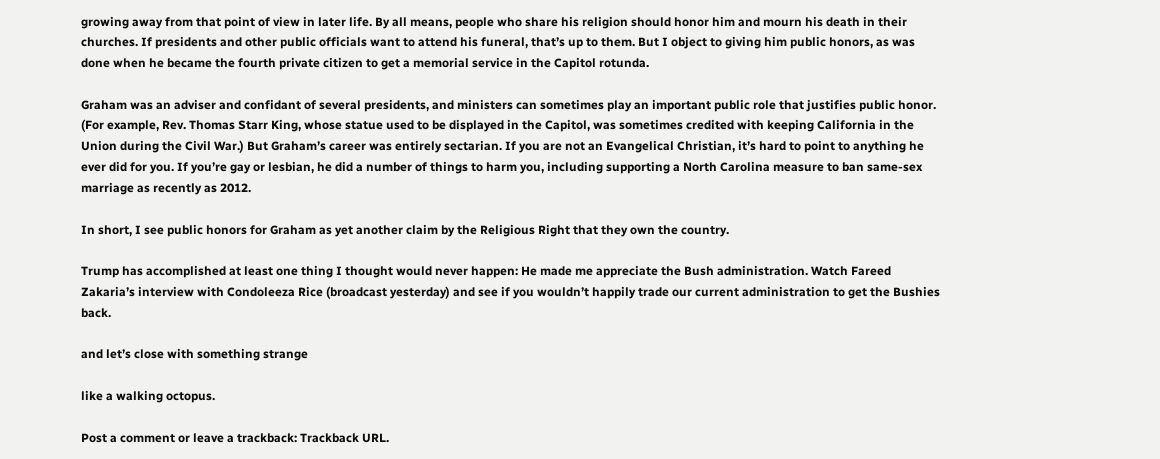growing away from that point of view in later life. By all means, people who share his religion should honor him and mourn his death in their churches. If presidents and other public officials want to attend his funeral, that’s up to them. But I object to giving him public honors, as was done when he became the fourth private citizen to get a memorial service in the Capitol rotunda.

Graham was an adviser and confidant of several presidents, and ministers can sometimes play an important public role that justifies public honor. (For example, Rev. Thomas Starr King, whose statue used to be displayed in the Capitol, was sometimes credited with keeping California in the Union during the Civil War.) But Graham’s career was entirely sectarian. If you are not an Evangelical Christian, it’s hard to point to anything he ever did for you. If you’re gay or lesbian, he did a number of things to harm you, including supporting a North Carolina measure to ban same-sex marriage as recently as 2012.

In short, I see public honors for Graham as yet another claim by the Religious Right that they own the country.

Trump has accomplished at least one thing I thought would never happen: He made me appreciate the Bush administration. Watch Fareed Zakaria’s interview with Condoleeza Rice (broadcast yesterday) and see if you wouldn’t happily trade our current administration to get the Bushies back.

and let’s close with something strange

like a walking octopus.

Post a comment or leave a trackback: Trackback URL.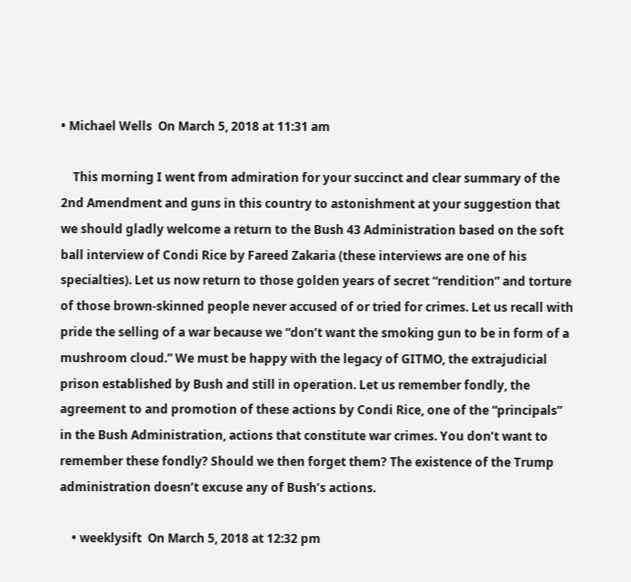• Michael Wells  On March 5, 2018 at 11:31 am

    This morning I went from admiration for your succinct and clear summary of the 2nd Amendment and guns in this country to astonishment at your suggestion that we should gladly welcome a return to the Bush 43 Administration based on the soft ball interview of Condi Rice by Fareed Zakaria (these interviews are one of his specialties). Let us now return to those golden years of secret “rendition” and torture of those brown-skinned people never accused of or tried for crimes. Let us recall with pride the selling of a war because we “don’t want the smoking gun to be in form of a mushroom cloud.” We must be happy with the legacy of GITMO, the extrajudicial prison established by Bush and still in operation. Let us remember fondly, the agreement to and promotion of these actions by Condi Rice, one of the “principals” in the Bush Administration, actions that constitute war crimes. You don’t want to remember these fondly? Should we then forget them? The existence of the Trump administration doesn’t excuse any of Bush’s actions.

    • weeklysift  On March 5, 2018 at 12:32 pm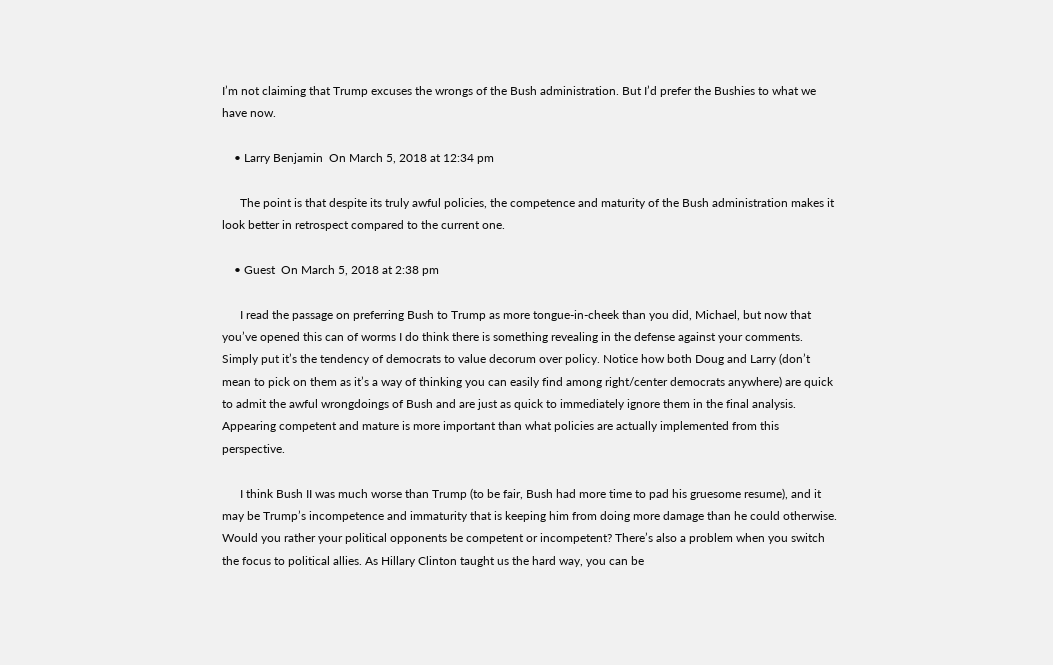I’m not claiming that Trump excuses the wrongs of the Bush administration. But I’d prefer the Bushies to what we have now.

    • Larry Benjamin  On March 5, 2018 at 12:34 pm

      The point is that despite its truly awful policies, the competence and maturity of the Bush administration makes it look better in retrospect compared to the current one.

    • Guest  On March 5, 2018 at 2:38 pm

      I read the passage on preferring Bush to Trump as more tongue-in-cheek than you did, Michael, but now that you’ve opened this can of worms I do think there is something revealing in the defense against your comments. Simply put it’s the tendency of democrats to value decorum over policy. Notice how both Doug and Larry (don’t mean to pick on them as it’s a way of thinking you can easily find among right/center democrats anywhere) are quick to admit the awful wrongdoings of Bush and are just as quick to immediately ignore them in the final analysis. Appearing competent and mature is more important than what policies are actually implemented from this perspective.

      I think Bush II was much worse than Trump (to be fair, Bush had more time to pad his gruesome resume), and it may be Trump’s incompetence and immaturity that is keeping him from doing more damage than he could otherwise. Would you rather your political opponents be competent or incompetent? There’s also a problem when you switch the focus to political allies. As Hillary Clinton taught us the hard way, you can be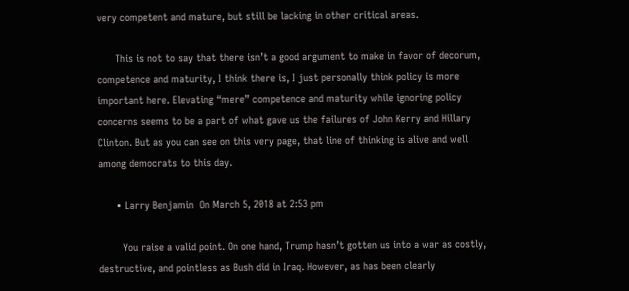very competent and mature, but still be lacking in other critical areas.

      This is not to say that there isn’t a good argument to make in favor of decorum, competence and maturity, I think there is, I just personally think policy is more important here. Elevating “mere” competence and maturity while ignoring policy concerns seems to be a part of what gave us the failures of John Kerry and Hillary Clinton. But as you can see on this very page, that line of thinking is alive and well among democrats to this day.

      • Larry Benjamin  On March 5, 2018 at 2:53 pm

        You raise a valid point. On one hand, Trump hasn’t gotten us into a war as costly, destructive, and pointless as Bush did in Iraq. However, as has been clearly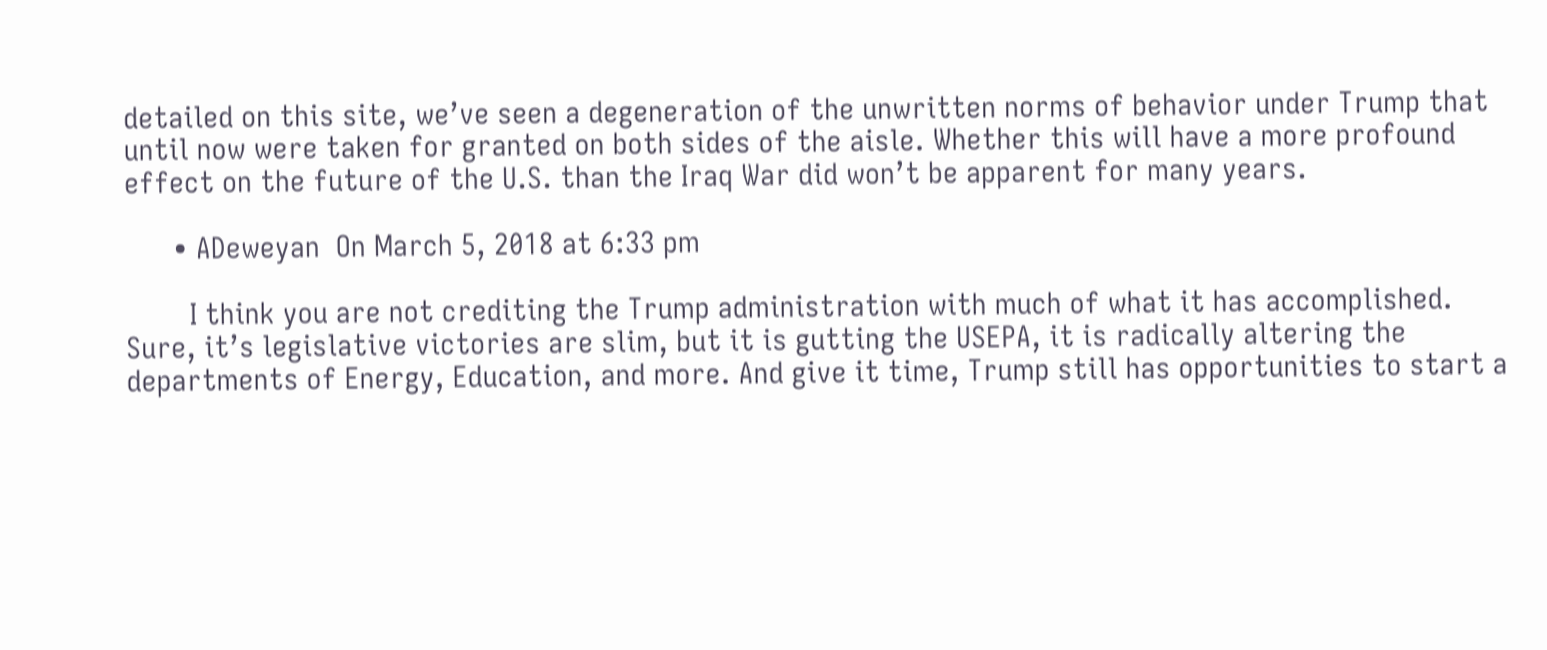detailed on this site, we’ve seen a degeneration of the unwritten norms of behavior under Trump that until now were taken for granted on both sides of the aisle. Whether this will have a more profound effect on the future of the U.S. than the Iraq War did won’t be apparent for many years.

      • ADeweyan  On March 5, 2018 at 6:33 pm

        I think you are not crediting the Trump administration with much of what it has accomplished. Sure, it’s legislative victories are slim, but it is gutting the USEPA, it is radically altering the departments of Energy, Education, and more. And give it time, Trump still has opportunities to start a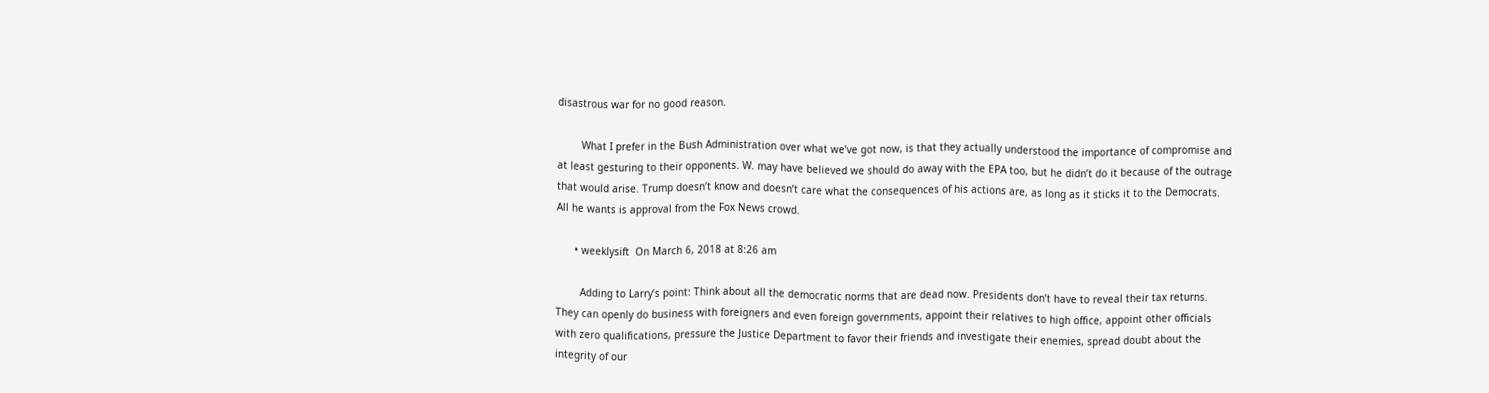disastrous war for no good reason.

        What I prefer in the Bush Administration over what we’ve got now, is that they actually understood the importance of compromise and at least gesturing to their opponents. W. may have believed we should do away with the EPA too, but he didn’t do it because of the outrage that would arise. Trump doesn’t know and doesn’t care what the consequences of his actions are, as long as it sticks it to the Democrats. All he wants is approval from the Fox News crowd.

      • weeklysift  On March 6, 2018 at 8:26 am

        Adding to Larry’s point: Think about all the democratic norms that are dead now. Presidents don’t have to reveal their tax returns. They can openly do business with foreigners and even foreign governments, appoint their relatives to high office, appoint other officials with zero qualifications, pressure the Justice Department to favor their friends and investigate their enemies, spread doubt about the integrity of our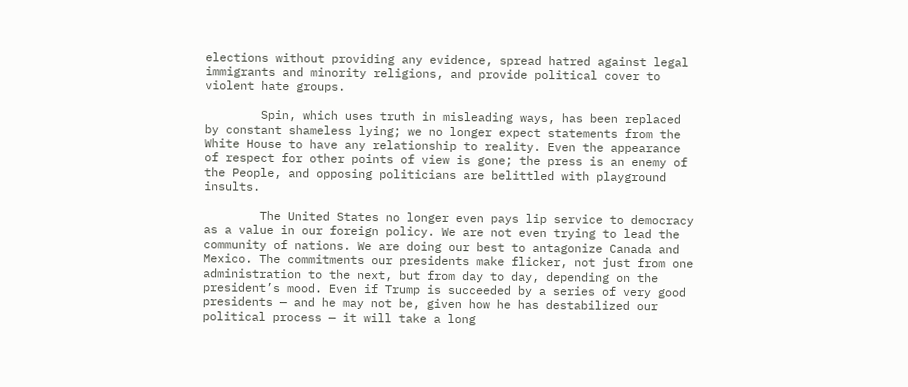elections without providing any evidence, spread hatred against legal immigrants and minority religions, and provide political cover to violent hate groups.

        Spin, which uses truth in misleading ways, has been replaced by constant shameless lying; we no longer expect statements from the White House to have any relationship to reality. Even the appearance of respect for other points of view is gone; the press is an enemy of the People, and opposing politicians are belittled with playground insults.

        The United States no longer even pays lip service to democracy as a value in our foreign policy. We are not even trying to lead the community of nations. We are doing our best to antagonize Canada and Mexico. The commitments our presidents make flicker, not just from one administration to the next, but from day to day, depending on the president’s mood. Even if Trump is succeeded by a series of very good presidents — and he may not be, given how he has destabilized our political process — it will take a long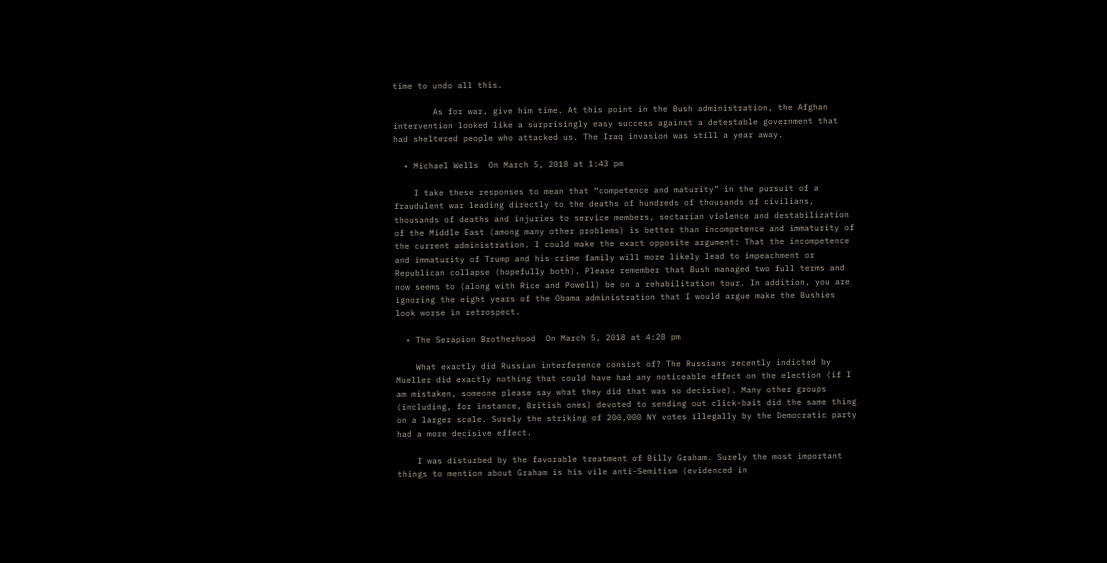time to undo all this.

        As for war, give him time. At this point in the Bush administration, the Afghan intervention looked like a surprisingly easy success against a detestable government that had sheltered people who attacked us. The Iraq invasion was still a year away.

  • Michael Wells  On March 5, 2018 at 1:43 pm

    I take these responses to mean that “competence and maturity” in the pursuit of a fraudulent war leading directly to the deaths of hundreds of thousands of civilians, thousands of deaths and injuries to service members, sectarian violence and destabilization of the Middle East (among many other problems) is better than incompetence and immaturity of the current administration. I could make the exact opposite argument: That the incompetence and immaturity of Trump and his crime family will more likely lead to impeachment or Republican collapse (hopefully both). Please remember that Bush managed two full terms and now seems to (along with Rice and Powell) be on a rehabilitation tour. In addition, you are ignoring the eight years of the Obama administration that I would argue make the Bushies look worse in retrospect.

  • The Serapion Brotherhood  On March 5, 2018 at 4:28 pm

    What exactly did Russian interference consist of? The Russians recently indicted by Mueller did exactly nothing that could have had any noticeable effect on the election (if I am mistaken, someone please say what they did that was so decisive). Many other groups (including, for instance, British ones) devoted to sending out click-bait did the same thing on a larger scale. Surely the striking of 200,000 NY votes illegally by the Democratic party had a more decisive effect.

    I was disturbed by the favorable treatment of Billy Graham. Surely the most important things to mention about Graham is his vile anti-Semitism (evidenced in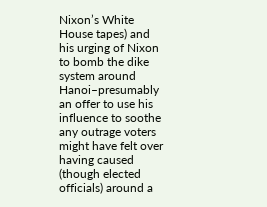Nixon’s White House tapes) and his urging of Nixon to bomb the dike system around Hanoi–presumably an offer to use his influence to soothe any outrage voters might have felt over having caused (though elected officials) around a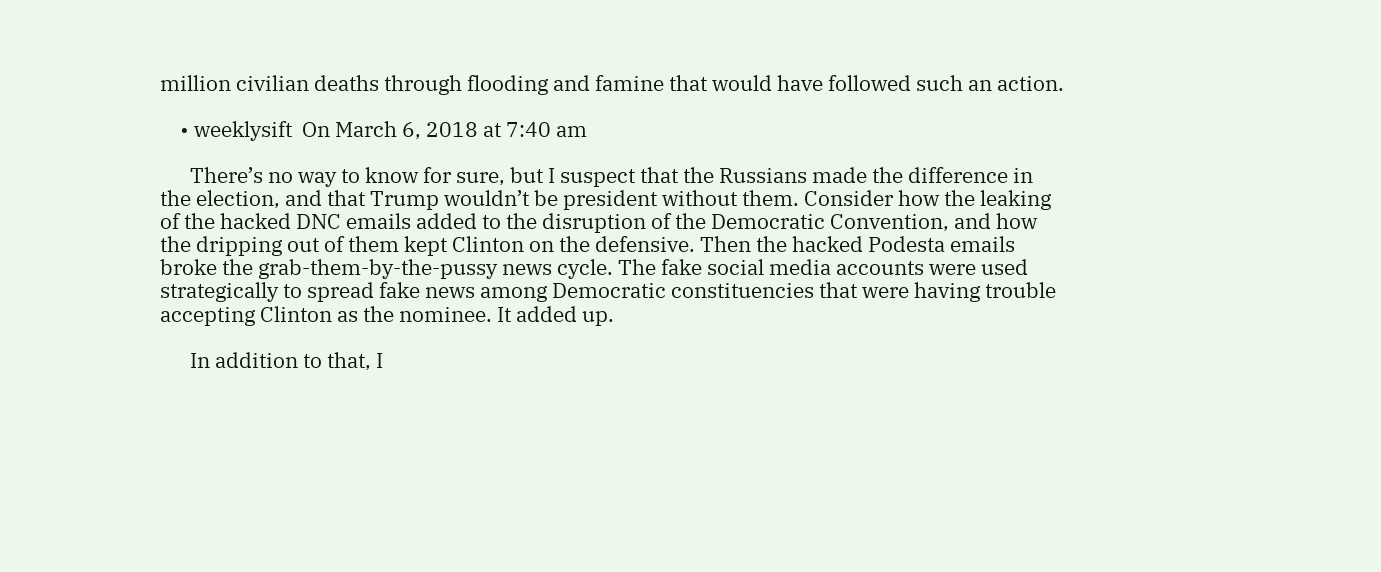million civilian deaths through flooding and famine that would have followed such an action.

    • weeklysift  On March 6, 2018 at 7:40 am

      There’s no way to know for sure, but I suspect that the Russians made the difference in the election, and that Trump wouldn’t be president without them. Consider how the leaking of the hacked DNC emails added to the disruption of the Democratic Convention, and how the dripping out of them kept Clinton on the defensive. Then the hacked Podesta emails broke the grab-them-by-the-pussy news cycle. The fake social media accounts were used strategically to spread fake news among Democratic constituencies that were having trouble accepting Clinton as the nominee. It added up.

      In addition to that, I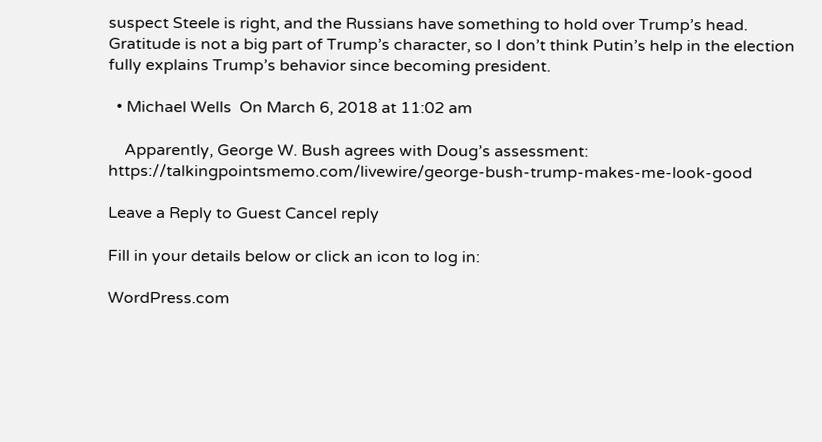suspect Steele is right, and the Russians have something to hold over Trump’s head. Gratitude is not a big part of Trump’s character, so I don’t think Putin’s help in the election fully explains Trump’s behavior since becoming president.

  • Michael Wells  On March 6, 2018 at 11:02 am

    Apparently, George W. Bush agrees with Doug’s assessment: https://talkingpointsmemo.com/livewire/george-bush-trump-makes-me-look-good

Leave a Reply to Guest Cancel reply

Fill in your details below or click an icon to log in:

WordPress.com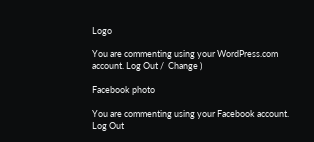Logo

You are commenting using your WordPress.com account. Log Out /  Change )

Facebook photo

You are commenting using your Facebook account. Log Out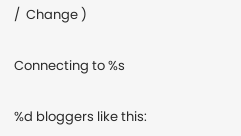/  Change )

Connecting to %s

%d bloggers like this: